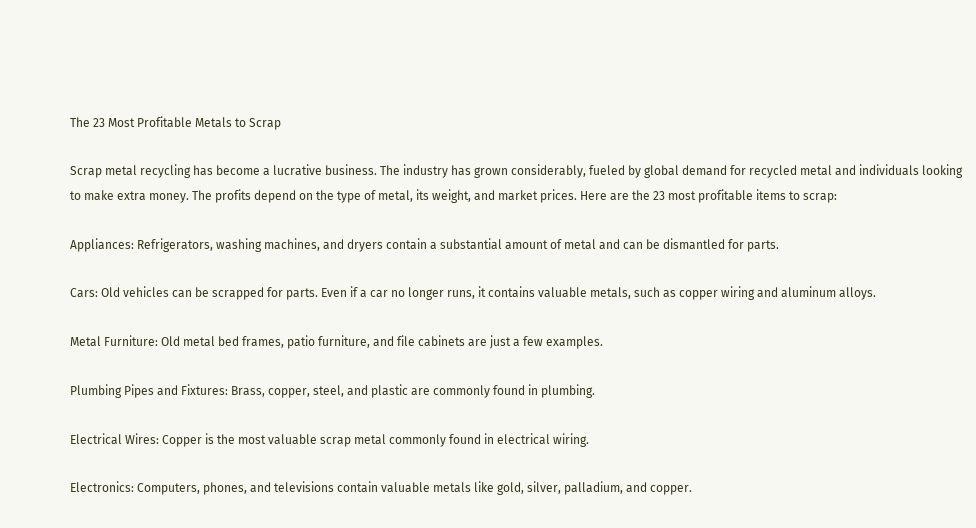The 23 Most Profitable Metals to Scrap

Scrap metal recycling has become a lucrative business. The industry has grown considerably, fueled by global demand for recycled metal and individuals looking to make extra money. The profits depend on the type of metal, its weight, and market prices. Here are the 23 most profitable items to scrap:

Appliances: Refrigerators, washing machines, and dryers contain a substantial amount of metal and can be dismantled for parts.

Cars: Old vehicles can be scrapped for parts. Even if a car no longer runs, it contains valuable metals, such as copper wiring and aluminum alloys.

Metal Furniture: Old metal bed frames, patio furniture, and file cabinets are just a few examples.

Plumbing Pipes and Fixtures: Brass, copper, steel, and plastic are commonly found in plumbing.

Electrical Wires: Copper is the most valuable scrap metal commonly found in electrical wiring.

Electronics: Computers, phones, and televisions contain valuable metals like gold, silver, palladium, and copper.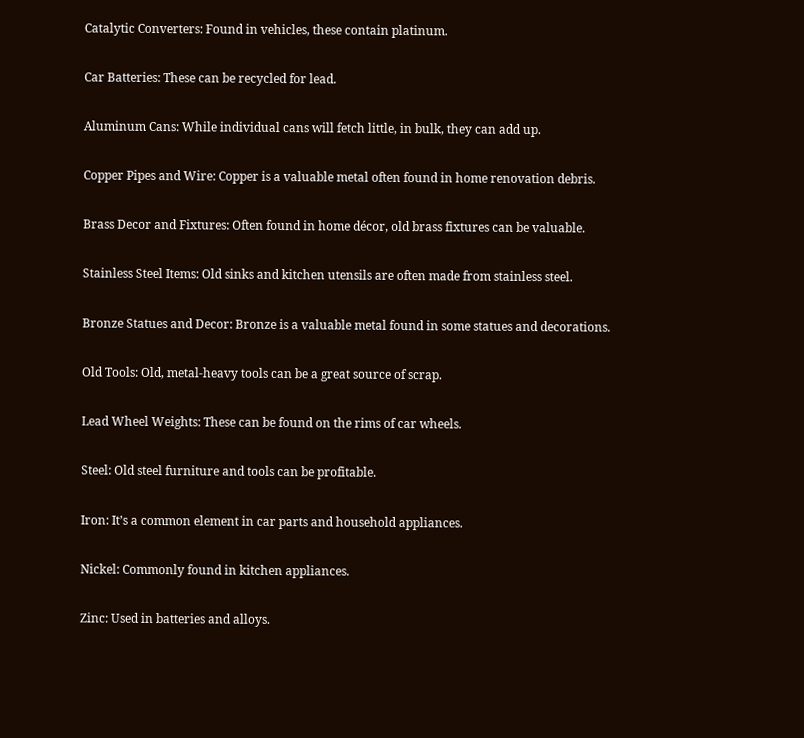Catalytic Converters: Found in vehicles, these contain platinum.

Car Batteries: These can be recycled for lead.

Aluminum Cans: While individual cans will fetch little, in bulk, they can add up.

Copper Pipes and Wire: Copper is a valuable metal often found in home renovation debris.

Brass Decor and Fixtures: Often found in home décor, old brass fixtures can be valuable.

Stainless Steel Items: Old sinks and kitchen utensils are often made from stainless steel.

Bronze Statues and Decor: Bronze is a valuable metal found in some statues and decorations.

Old Tools: Old, metal-heavy tools can be a great source of scrap.

Lead Wheel Weights: These can be found on the rims of car wheels.

Steel: Old steel furniture and tools can be profitable.

Iron: It’s a common element in car parts and household appliances.

Nickel: Commonly found in kitchen appliances.

Zinc: Used in batteries and alloys.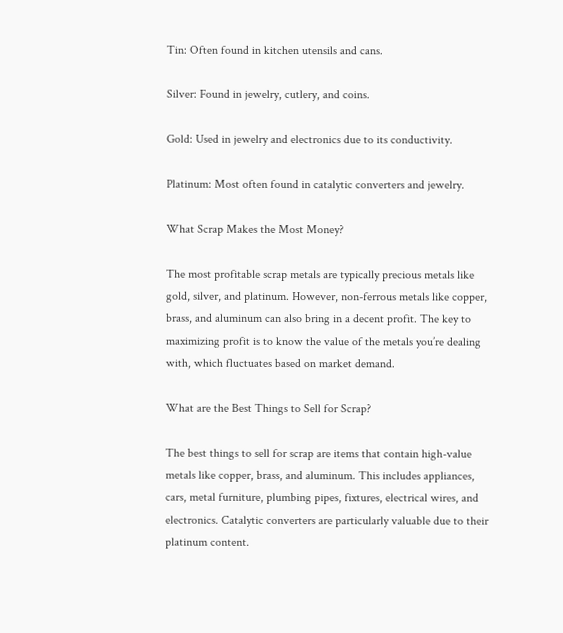Tin: Often found in kitchen utensils and cans.

Silver: Found in jewelry, cutlery, and coins.

Gold: Used in jewelry and electronics due to its conductivity.

Platinum: Most often found in catalytic converters and jewelry.

What Scrap Makes the Most Money?

The most profitable scrap metals are typically precious metals like gold, silver, and platinum. However, non-ferrous metals like copper, brass, and aluminum can also bring in a decent profit. The key to maximizing profit is to know the value of the metals you’re dealing with, which fluctuates based on market demand.

What are the Best Things to Sell for Scrap?

The best things to sell for scrap are items that contain high-value metals like copper, brass, and aluminum. This includes appliances, cars, metal furniture, plumbing pipes, fixtures, electrical wires, and electronics. Catalytic converters are particularly valuable due to their platinum content.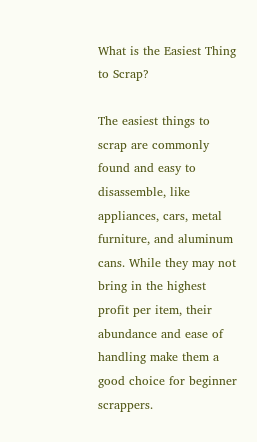What is the Easiest Thing to Scrap?

The easiest things to scrap are commonly found and easy to disassemble, like appliances, cars, metal furniture, and aluminum cans. While they may not bring in the highest profit per item, their abundance and ease of handling make them a good choice for beginner scrappers.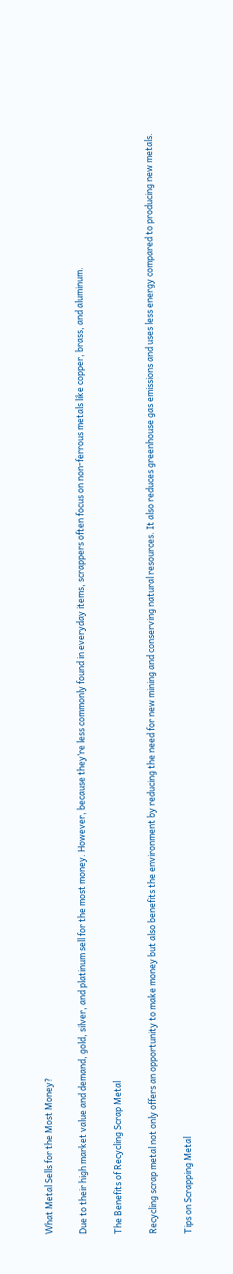What Metal Sells for the Most Money?

Due to their high market value and demand, gold, silver, and platinum sell for the most money. However, because they’re less commonly found in everyday items, scrappers often focus on non-ferrous metals like copper, brass, and aluminum.

The Benefits of Recycling Scrap Metal

Recycling scrap metal not only offers an opportunity to make money but also benefits the environment by reducing the need for new mining and conserving natural resources. It also reduces greenhouse gas emissions and uses less energy compared to producing new metals.

Tips on Scrapping Metal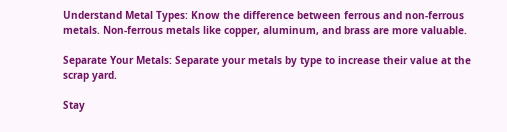Understand Metal Types: Know the difference between ferrous and non-ferrous metals. Non-ferrous metals like copper, aluminum, and brass are more valuable.

Separate Your Metals: Separate your metals by type to increase their value at the scrap yard.

Stay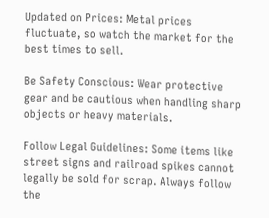Updated on Prices: Metal prices fluctuate, so watch the market for the best times to sell.

Be Safety Conscious: Wear protective gear and be cautious when handling sharp objects or heavy materials.

Follow Legal Guidelines: Some items like street signs and railroad spikes cannot legally be sold for scrap. Always follow the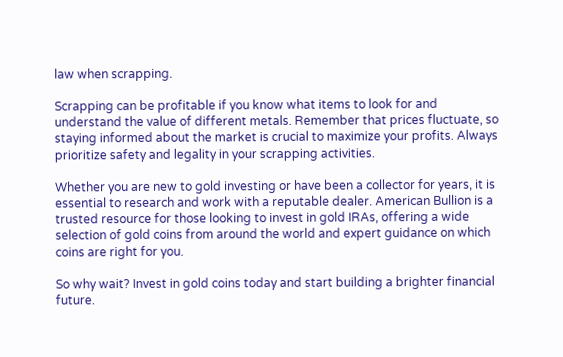law when scrapping.

Scrapping can be profitable if you know what items to look for and understand the value of different metals. Remember that prices fluctuate, so staying informed about the market is crucial to maximize your profits. Always prioritize safety and legality in your scrapping activities.

Whether you are new to gold investing or have been a collector for years, it is essential to research and work with a reputable dealer. American Bullion is a trusted resource for those looking to invest in gold IRAs, offering a wide selection of gold coins from around the world and expert guidance on which coins are right for you.

So why wait? Invest in gold coins today and start building a brighter financial future.